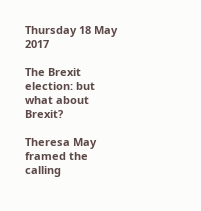Thursday 18 May 2017

The Brexit election: but what about Brexit?

Theresa May framed the calling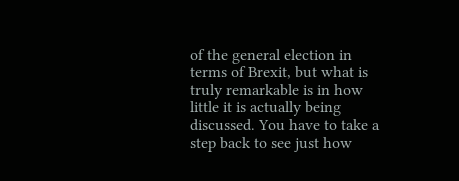of the general election in terms of Brexit, but what is truly remarkable is in how little it is actually being discussed. You have to take a step back to see just how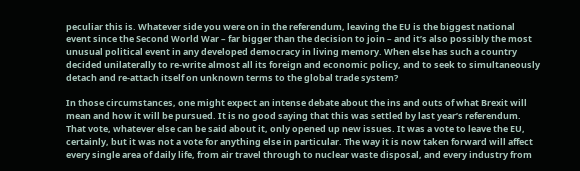peculiar this is. Whatever side you were on in the referendum, leaving the EU is the biggest national event since the Second World War – far bigger than the decision to join – and it’s also possibly the most unusual political event in any developed democracy in living memory. When else has such a country decided unilaterally to re-write almost all its foreign and economic policy, and to seek to simultaneously detach and re-attach itself on unknown terms to the global trade system?

In those circumstances, one might expect an intense debate about the ins and outs of what Brexit will mean and how it will be pursued. It is no good saying that this was settled by last year’s referendum. That vote, whatever else can be said about it, only opened up new issues. It was a vote to leave the EU, certainly, but it was not a vote for anything else in particular. The way it is now taken forward will affect every single area of daily life, from air travel through to nuclear waste disposal, and every industry from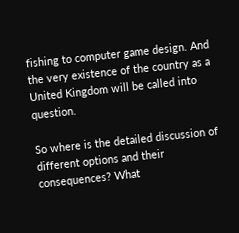fishing to computer game design. And the very existence of the country as a United Kingdom will be called into question.

So where is the detailed discussion of different options and their consequences? What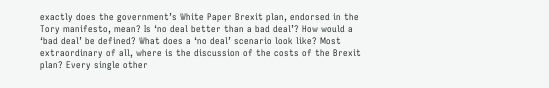exactly does the government’s White Paper Brexit plan, endorsed in the Tory manifesto, mean? Is ‘no deal better than a bad deal’? How would a ‘bad deal’ be defined? What does a ‘no deal’ scenario look like? Most extraordinary of all, where is the discussion of the costs of the Brexit plan? Every single other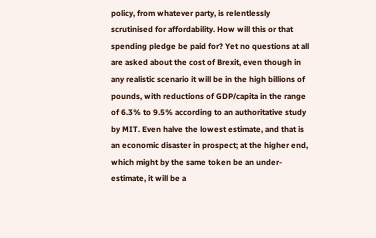policy, from whatever party, is relentlessly scrutinised for affordability. How will this or that spending pledge be paid for? Yet no questions at all are asked about the cost of Brexit, even though in any realistic scenario it will be in the high billions of pounds, with reductions of GDP/capita in the range of 6.3% to 9.5% according to an authoritative study by MIT. Even halve the lowest estimate, and that is an economic disaster in prospect; at the higher end, which might by the same token be an under-estimate, it will be a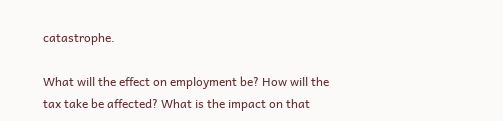catastrophe.

What will the effect on employment be? How will the tax take be affected? What is the impact on that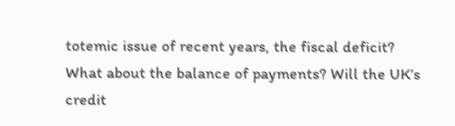totemic issue of recent years, the fiscal deficit? What about the balance of payments? Will the UK’s credit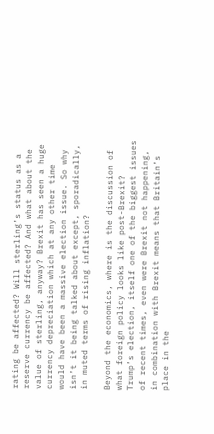rating be affected? Will sterling’s status as a reserve currency be affected? And what about the value of sterling, anyway? Brexit has seen a huge currency depreciation which at any other time would have been a massive election issue. So why isn’t it being talked about except, sporadically, in muted terms of rising inflation?

Beyond the economics, where is the discussion of what foreign policy looks like post-Brexit? Trump’s election, itself one of the biggest issues of recent times, even were Brexit not happening, in combination with Brexit means that Britain’s place in the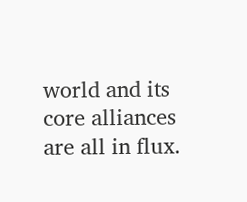world and its core alliances are all in flux.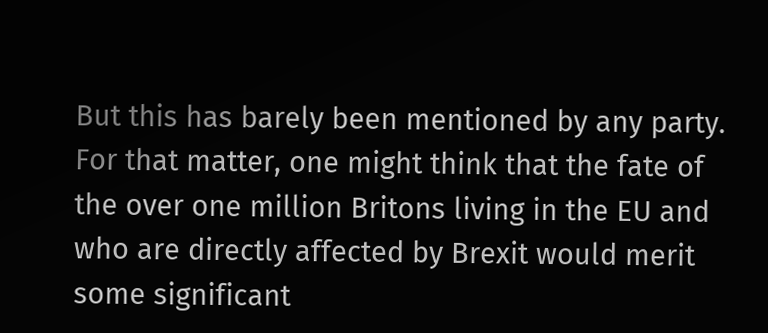But this has barely been mentioned by any party. For that matter, one might think that the fate of the over one million Britons living in the EU and who are directly affected by Brexit would merit some significant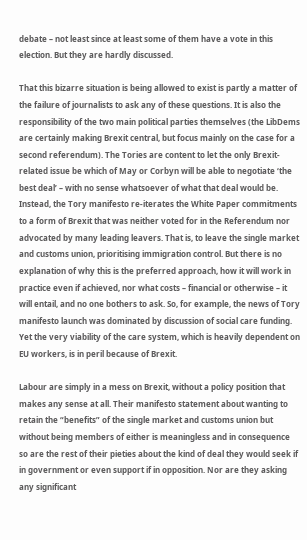debate – not least since at least some of them have a vote in this election. But they are hardly discussed.

That this bizarre situation is being allowed to exist is partly a matter of the failure of journalists to ask any of these questions. It is also the responsibility of the two main political parties themselves (the LibDems are certainly making Brexit central, but focus mainly on the case for a second referendum). The Tories are content to let the only Brexit-related issue be which of May or Corbyn will be able to negotiate ‘the best deal’ – with no sense whatsoever of what that deal would be. Instead, the Tory manifesto re-iterates the White Paper commitments to a form of Brexit that was neither voted for in the Referendum nor advocated by many leading leavers. That is, to leave the single market and customs union, prioritising immigration control. But there is no explanation of why this is the preferred approach, how it will work in practice even if achieved, nor what costs – financial or otherwise – it will entail, and no one bothers to ask. So, for example, the news of Tory manifesto launch was dominated by discussion of social care funding. Yet the very viability of the care system, which is heavily dependent on EU workers, is in peril because of Brexit.

Labour are simply in a mess on Brexit, without a policy position that makes any sense at all. Their manifesto statement about wanting to retain the “benefits” of the single market and customs union but without being members of either is meaningless and in consequence so are the rest of their pieties about the kind of deal they would seek if in government or even support if in opposition. Nor are they asking any significant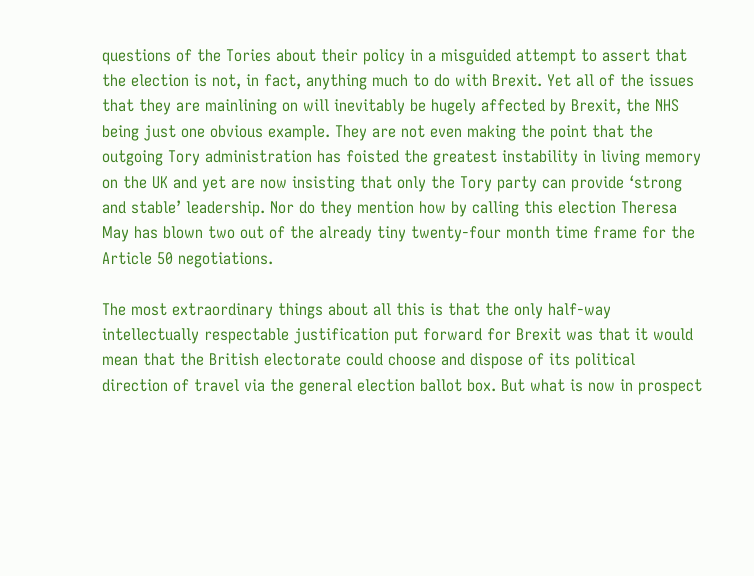questions of the Tories about their policy in a misguided attempt to assert that the election is not, in fact, anything much to do with Brexit. Yet all of the issues that they are mainlining on will inevitably be hugely affected by Brexit, the NHS being just one obvious example. They are not even making the point that the outgoing Tory administration has foisted the greatest instability in living memory on the UK and yet are now insisting that only the Tory party can provide ‘strong and stable’ leadership. Nor do they mention how by calling this election Theresa May has blown two out of the already tiny twenty-four month time frame for the Article 50 negotiations.

The most extraordinary things about all this is that the only half-way intellectually respectable justification put forward for Brexit was that it would mean that the British electorate could choose and dispose of its political direction of travel via the general election ballot box. But what is now in prospect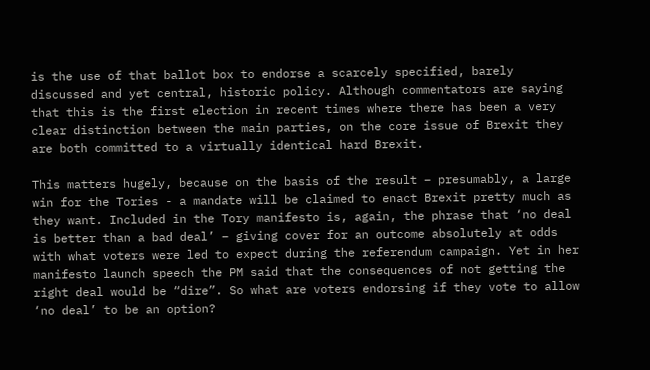is the use of that ballot box to endorse a scarcely specified, barely discussed and yet central, historic policy. Although commentators are saying that this is the first election in recent times where there has been a very clear distinction between the main parties, on the core issue of Brexit they are both committed to a virtually identical hard Brexit.

This matters hugely, because on the basis of the result – presumably, a large win for the Tories - a mandate will be claimed to enact Brexit pretty much as they want. Included in the Tory manifesto is, again, the phrase that ‘no deal is better than a bad deal’ – giving cover for an outcome absolutely at odds with what voters were led to expect during the referendum campaign. Yet in her manifesto launch speech the PM said that the consequences of not getting the right deal would be “dire”. So what are voters endorsing if they vote to allow ‘no deal’ to be an option?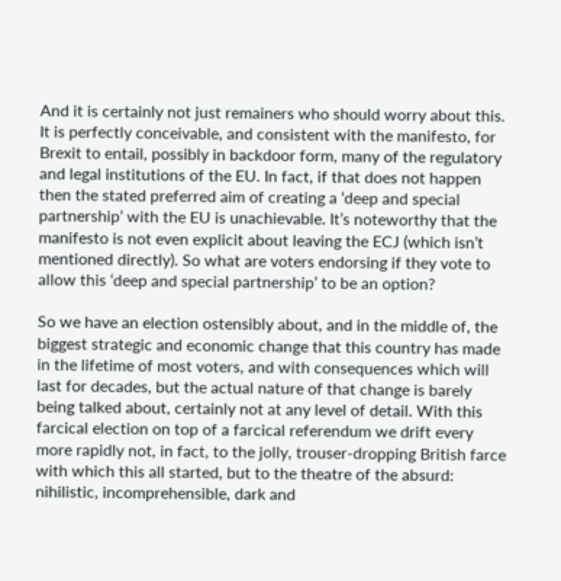And it is certainly not just remainers who should worry about this. It is perfectly conceivable, and consistent with the manifesto, for Brexit to entail, possibly in backdoor form, many of the regulatory and legal institutions of the EU. In fact, if that does not happen then the stated preferred aim of creating a ‘deep and special partnership’ with the EU is unachievable. It’s noteworthy that the manifesto is not even explicit about leaving the ECJ (which isn’t mentioned directly). So what are voters endorsing if they vote to allow this ‘deep and special partnership’ to be an option?

So we have an election ostensibly about, and in the middle of, the biggest strategic and economic change that this country has made in the lifetime of most voters, and with consequences which will last for decades, but the actual nature of that change is barely being talked about, certainly not at any level of detail. With this farcical election on top of a farcical referendum we drift every more rapidly not, in fact, to the jolly, trouser-dropping British farce with which this all started, but to the theatre of the absurd: nihilistic, incomprehensible, dark and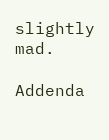slightly mad.

Addenda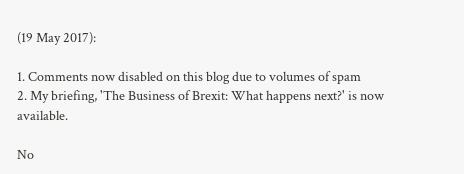(19 May 2017):

1. Comments now disabled on this blog due to volumes of spam
2. My briefing, 'The Business of Brexit: What happens next?' is now available.

No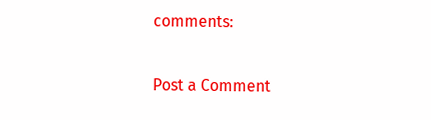comments:

Post a Comment